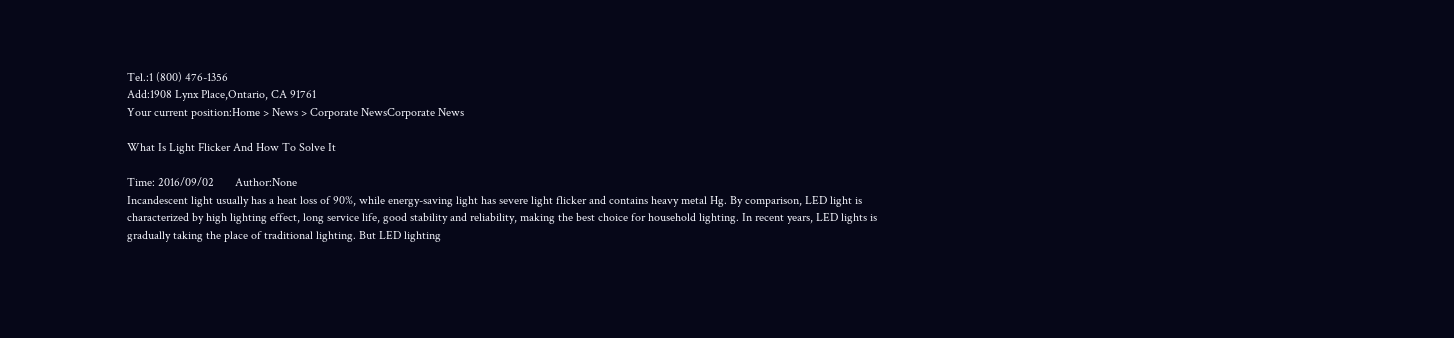Tel.:1 (800) 476-1356
Add:1908 Lynx Place,Ontario, CA 91761
Your current position:Home > News > Corporate NewsCorporate News

What Is Light Flicker And How To Solve It

Time: 2016/09/02       Author:None
Incandescent light usually has a heat loss of 90%, while energy-saving light has severe light flicker and contains heavy metal Hg. By comparison, LED light is characterized by high lighting effect, long service life, good stability and reliability, making the best choice for household lighting. In recent years, LED lights is gradually taking the place of traditional lighting. But LED lighting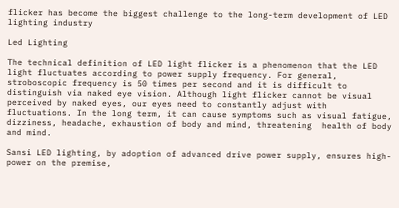flicker has become the biggest challenge to the long-term development of LED lighting industry

Led Lighting

The technical definition of LED light flicker is a phenomenon that the LED light fluctuates according to power supply frequency. For general, stroboscopic frequency is 50 times per second and it is difficult to distinguish via naked eye vision. Although light flicker cannot be visual perceived by naked eyes, our eyes need to constantly adjust with fluctuations. In the long term, it can cause symptoms such as visual fatigue, dizziness, headache, exhaustion of body and mind, threatening  health of body and mind.

Sansi LED lighting, by adoption of advanced drive power supply, ensures high-power on the premise,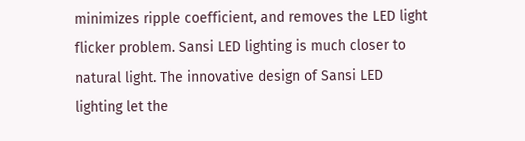minimizes ripple coefficient, and removes the LED light flicker problem. Sansi LED lighting is much closer to natural light. The innovative design of Sansi LED lighting let the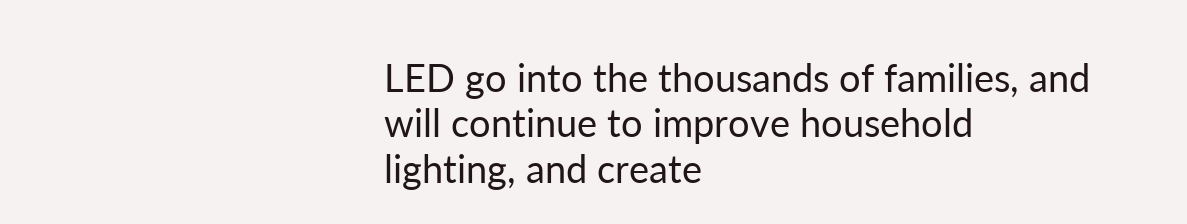LED go into the thousands of families, and will continue to improve household lighting, and create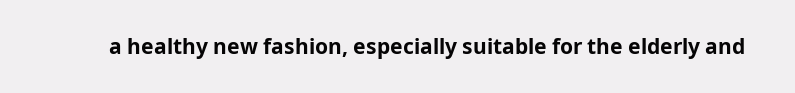a healthy new fashion, especially suitable for the elderly and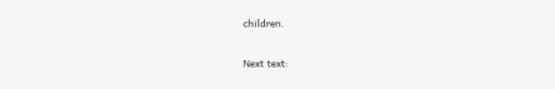children.

Next text: